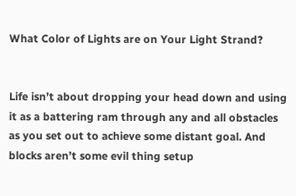What Color of Lights are on Your Light Strand?


Life isn’t about dropping your head down and using it as a battering ram through any and all obstacles as you set out to achieve some distant goal. And blocks aren’t some evil thing setup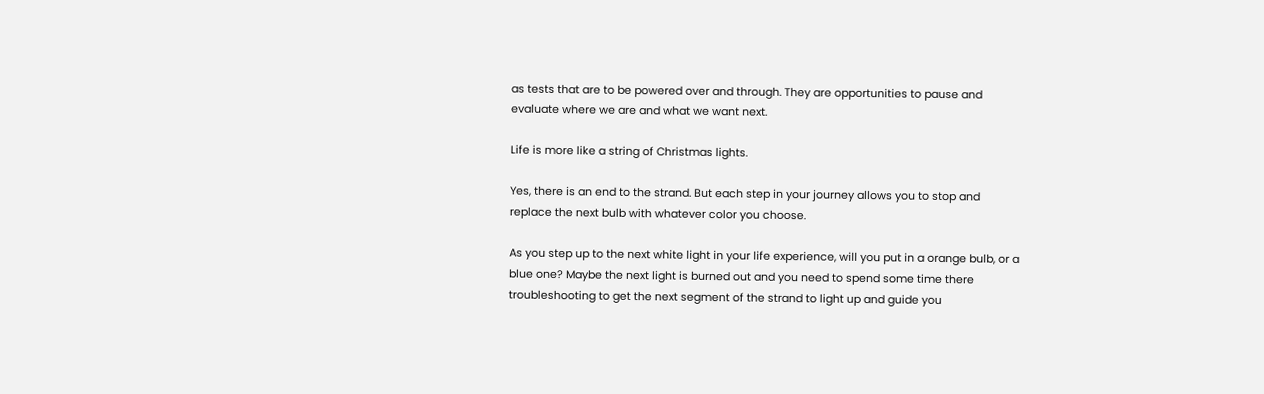as tests that are to be powered over and through. They are opportunities to pause and evaluate where we are and what we want next.

Life is more like a string of Christmas lights.

Yes, there is an end to the strand. But each step in your journey allows you to stop and replace the next bulb with whatever color you choose.

As you step up to the next white light in your life experience, will you put in a orange bulb, or a blue one? Maybe the next light is burned out and you need to spend some time there troubleshooting to get the next segment of the strand to light up and guide you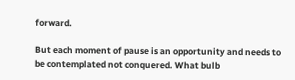forward.

But each moment of pause is an opportunity and needs to be contemplated not conquered. What bulb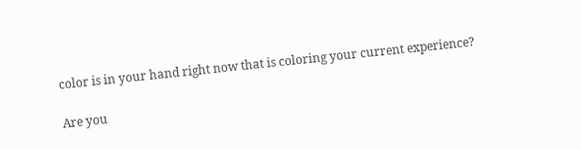color is in your hand right now that is coloring your current experience?

Are you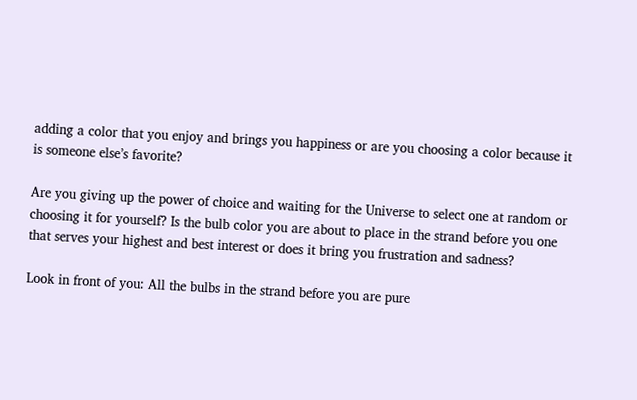adding a color that you enjoy and brings you happiness or are you choosing a color because it is someone else’s favorite?

Are you giving up the power of choice and waiting for the Universe to select one at random or choosing it for yourself? Is the bulb color you are about to place in the strand before you one that serves your highest and best interest or does it bring you frustration and sadness?

Look in front of you: All the bulbs in the strand before you are pure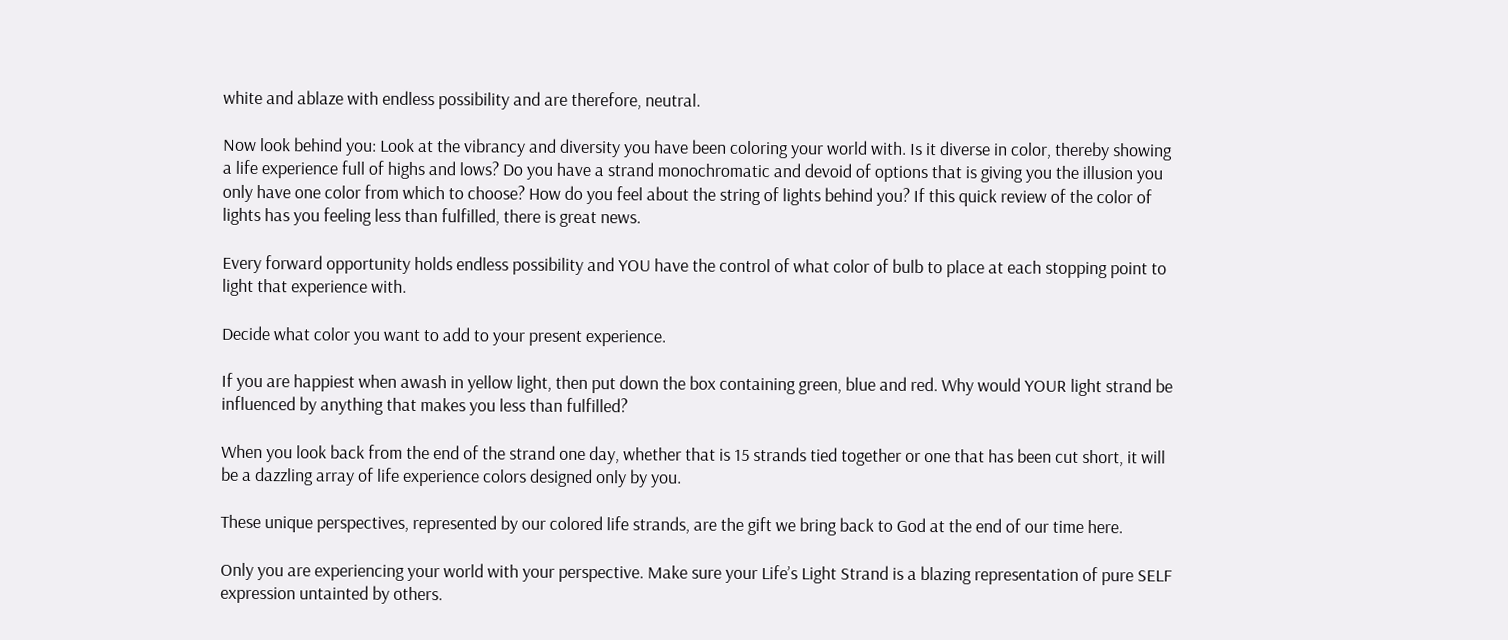white and ablaze with endless possibility and are therefore, neutral.

Now look behind you: Look at the vibrancy and diversity you have been coloring your world with. Is it diverse in color, thereby showing a life experience full of highs and lows? Do you have a strand monochromatic and devoid of options that is giving you the illusion you only have one color from which to choose? How do you feel about the string of lights behind you? If this quick review of the color of lights has you feeling less than fulfilled, there is great news.

Every forward opportunity holds endless possibility and YOU have the control of what color of bulb to place at each stopping point to light that experience with.

Decide what color you want to add to your present experience.

If you are happiest when awash in yellow light, then put down the box containing green, blue and red. Why would YOUR light strand be influenced by anything that makes you less than fulfilled?

When you look back from the end of the strand one day, whether that is 15 strands tied together or one that has been cut short, it will be a dazzling array of life experience colors designed only by you.

These unique perspectives, represented by our colored life strands, are the gift we bring back to God at the end of our time here.

Only you are experiencing your world with your perspective. Make sure your Life’s Light Strand is a blazing representation of pure SELF expression untainted by others.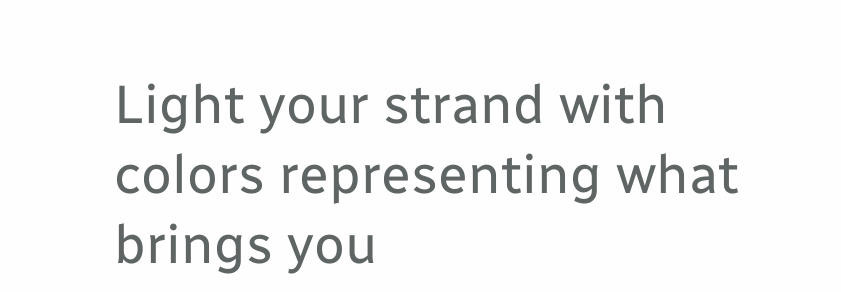Light your strand with colors representing what brings you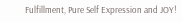Fulfillment, Pure Self Expression and JOY!